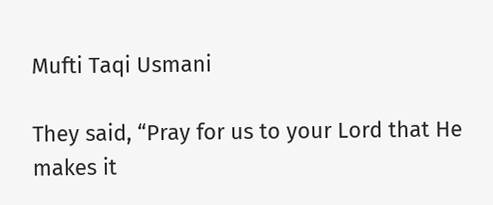Mufti Taqi Usmani

They said, “Pray for us to your Lord that He makes it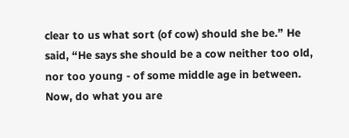clear to us what sort (of cow) should she be.” He said, “He says she should be a cow neither too old, nor too young - of some middle age in between. Now, do what you are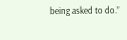being asked to do.”